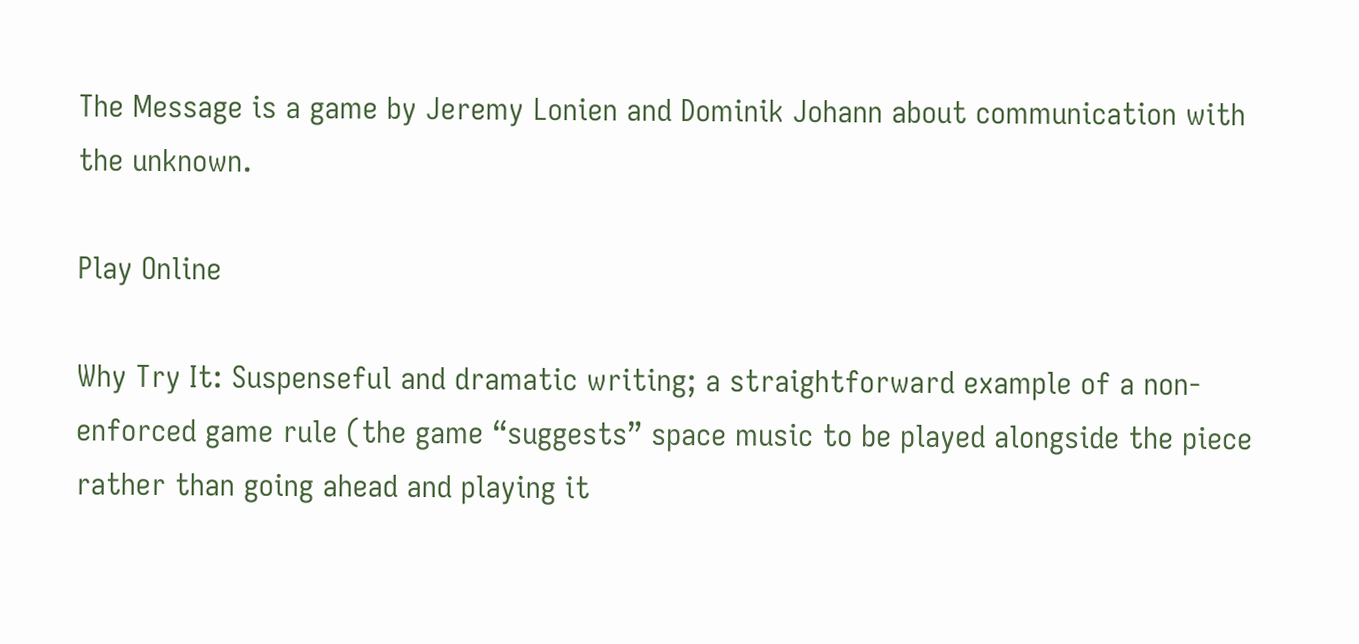The Message is a game by Jeremy Lonien and Dominik Johann about communication with the unknown.

Play Online

Why Try It: Suspenseful and dramatic writing; a straightforward example of a non-enforced game rule (the game “suggests” space music to be played alongside the piece rather than going ahead and playing it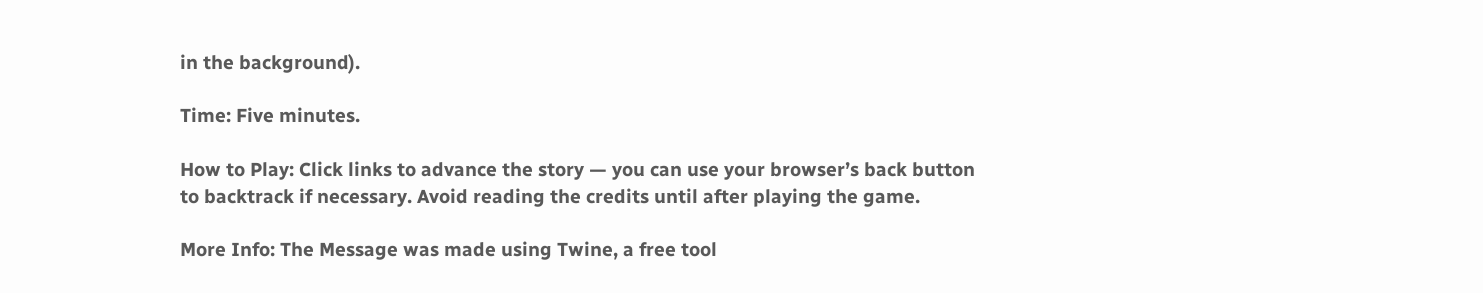in the background).

Time: Five minutes.

How to Play: Click links to advance the story — you can use your browser’s back button to backtrack if necessary. Avoid reading the credits until after playing the game.

More Info: The Message was made using Twine, a free tool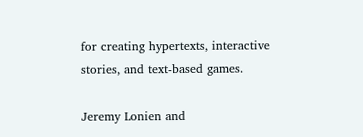for creating hypertexts, interactive stories, and text-based games.

Jeremy Lonien and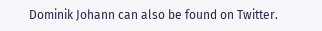Dominik Johann can also be found on Twitter.